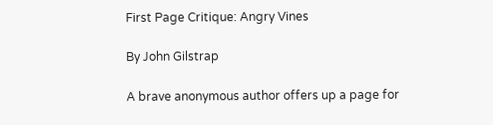First Page Critique: Angry Vines

By John Gilstrap

A brave anonymous author offers up a page for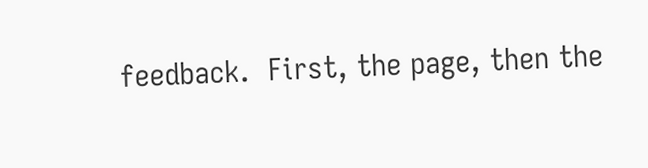feedback.  First, the page, then the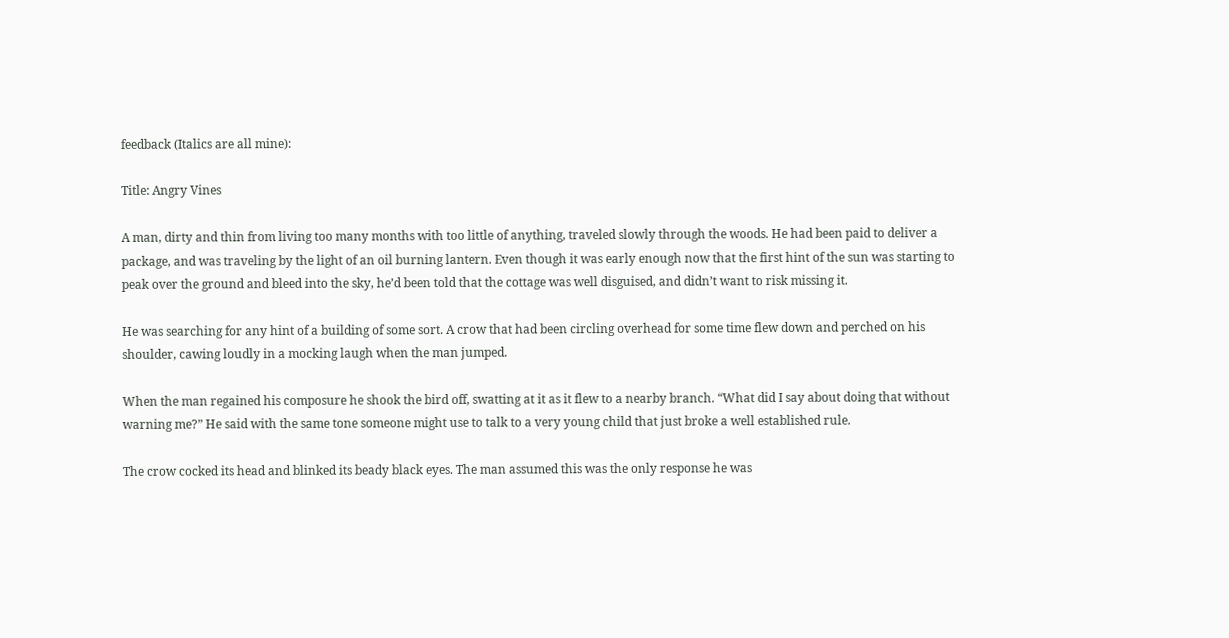feedback (Italics are all mine):

Title: Angry Vines

A man, dirty and thin from living too many months with too little of anything, traveled slowly through the woods. He had been paid to deliver a package, and was traveling by the light of an oil burning lantern. Even though it was early enough now that the first hint of the sun was starting to peak over the ground and bleed into the sky, he’d been told that the cottage was well disguised, and didn’t want to risk missing it.

He was searching for any hint of a building of some sort. A crow that had been circling overhead for some time flew down and perched on his shoulder, cawing loudly in a mocking laugh when the man jumped.

When the man regained his composure he shook the bird off, swatting at it as it flew to a nearby branch. “What did I say about doing that without warning me?” He said with the same tone someone might use to talk to a very young child that just broke a well established rule.

The crow cocked its head and blinked its beady black eyes. The man assumed this was the only response he was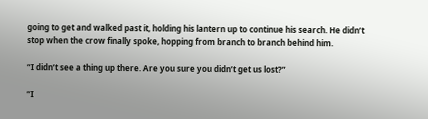going to get and walked past it, holding his lantern up to continue his search. He didn’t stop when the crow finally spoke, hopping from branch to branch behind him.

“I didn’t see a thing up there. Are you sure you didn’t get us lost?”

“I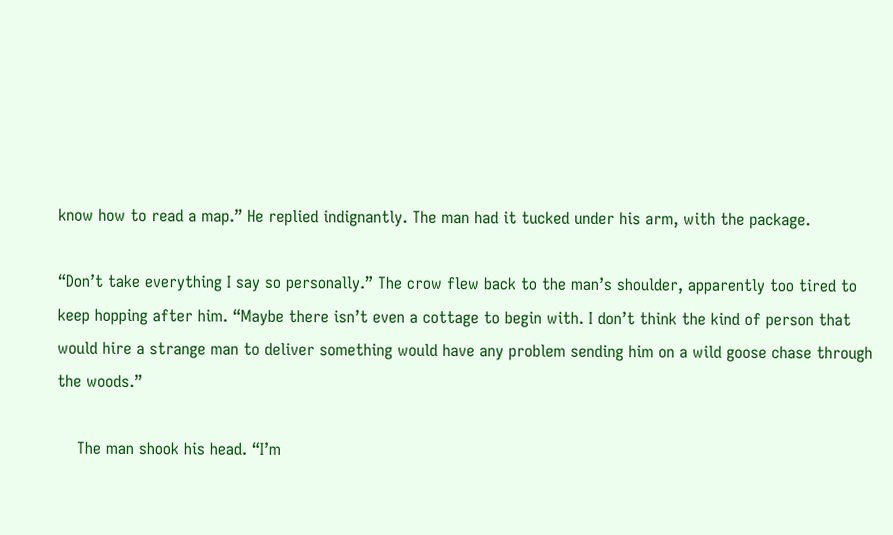know how to read a map.” He replied indignantly. The man had it tucked under his arm, with the package.

“Don’t take everything I say so personally.” The crow flew back to the man’s shoulder, apparently too tired to keep hopping after him. “Maybe there isn’t even a cottage to begin with. I don’t think the kind of person that would hire a strange man to deliver something would have any problem sending him on a wild goose chase through the woods.”

    The man shook his head. “I’m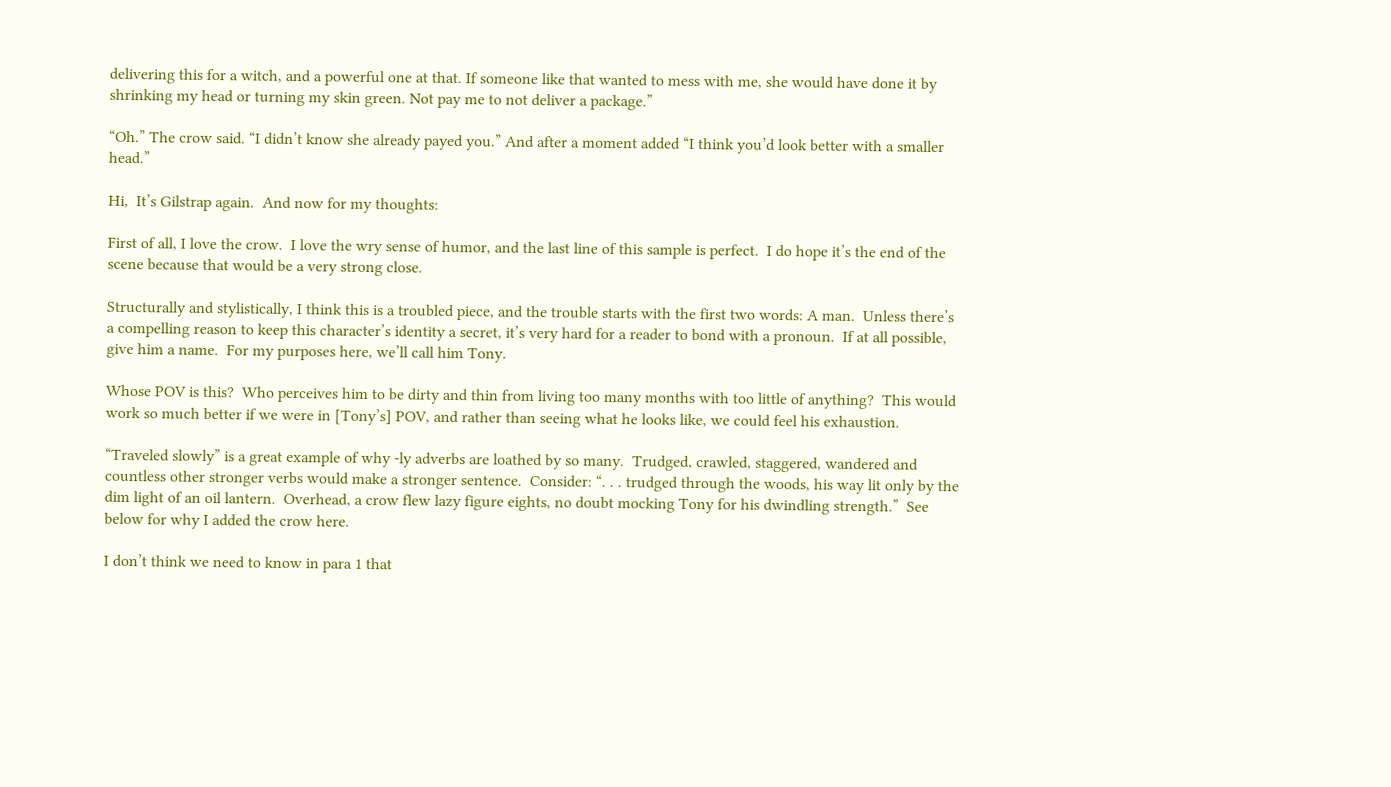delivering this for a witch, and a powerful one at that. If someone like that wanted to mess with me, she would have done it by shrinking my head or turning my skin green. Not pay me to not deliver a package.”

“Oh.” The crow said. “I didn’t know she already payed you.” And after a moment added “I think you’d look better with a smaller head.”

Hi,  It’s Gilstrap again.  And now for my thoughts:

First of all, I love the crow.  I love the wry sense of humor, and the last line of this sample is perfect.  I do hope it’s the end of the scene because that would be a very strong close.

Structurally and stylistically, I think this is a troubled piece, and the trouble starts with the first two words: A man.  Unless there’s a compelling reason to keep this character’s identity a secret, it’s very hard for a reader to bond with a pronoun.  If at all possible, give him a name.  For my purposes here, we’ll call him Tony.

Whose POV is this?  Who perceives him to be dirty and thin from living too many months with too little of anything?  This would work so much better if we were in [Tony’s] POV, and rather than seeing what he looks like, we could feel his exhaustion.

“Traveled slowly” is a great example of why -ly adverbs are loathed by so many.  Trudged, crawled, staggered, wandered and countless other stronger verbs would make a stronger sentence.  Consider: “. . . trudged through the woods, his way lit only by the dim light of an oil lantern.  Overhead, a crow flew lazy figure eights, no doubt mocking Tony for his dwindling strength.”  See below for why I added the crow here.

I don’t think we need to know in para 1 that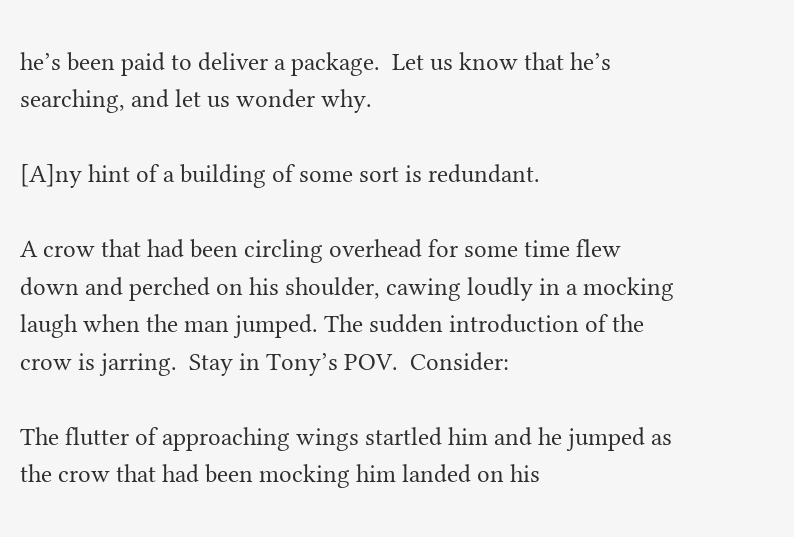he’s been paid to deliver a package.  Let us know that he’s searching, and let us wonder why.

[A]ny hint of a building of some sort is redundant.

A crow that had been circling overhead for some time flew down and perched on his shoulder, cawing loudly in a mocking laugh when the man jumped. The sudden introduction of the crow is jarring.  Stay in Tony’s POV.  Consider:

The flutter of approaching wings startled him and he jumped as the crow that had been mocking him landed on his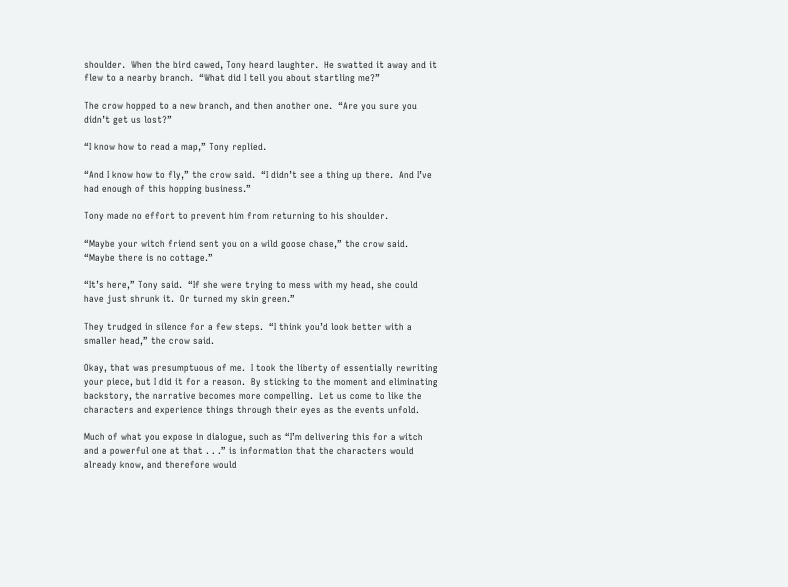shoulder.  When the bird cawed, Tony heard laughter.  He swatted it away and it flew to a nearby branch.  “What did I tell you about startling me?”

The crow hopped to a new branch, and then another one.  “Are you sure you didn’t get us lost?”

“I know how to read a map,” Tony replied.

“And I know how to fly,” the crow said.  “I didn’t see a thing up there.  And I’ve had enough of this hopping business.”

Tony made no effort to prevent him from returning to his shoulder.

“Maybe your witch friend sent you on a wild goose chase,” the crow said.  “Maybe there is no cottage.”

“It’s here,” Tony said.  “If she were trying to mess with my head, she could have just shrunk it.  Or turned my skin green.”

They trudged in silence for a few steps.  “I think you’d look better with a smaller head,” the crow said.

Okay, that was presumptuous of me.  I took the liberty of essentially rewriting your piece, but I did it for a reason.  By sticking to the moment and eliminating backstory, the narrative becomes more compelling.  Let us come to like the characters and experience things through their eyes as the events unfold.

Much of what you expose in dialogue, such as “I’m delivering this for a witch and a powerful one at that . . .” is information that the characters would already know, and therefore would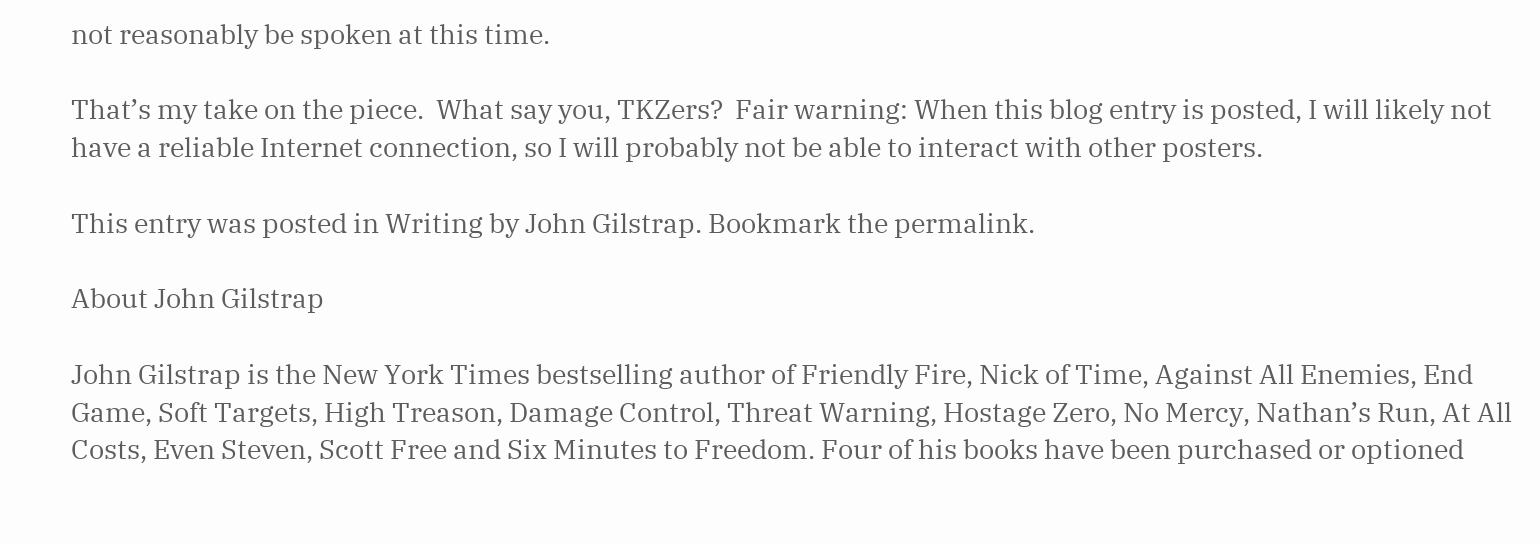not reasonably be spoken at this time.

That’s my take on the piece.  What say you, TKZers?  Fair warning: When this blog entry is posted, I will likely not have a reliable Internet connection, so I will probably not be able to interact with other posters.

This entry was posted in Writing by John Gilstrap. Bookmark the permalink.

About John Gilstrap

John Gilstrap is the New York Times bestselling author of Friendly Fire, Nick of Time, Against All Enemies, End Game, Soft Targets, High Treason, Damage Control, Threat Warning, Hostage Zero, No Mercy, Nathan’s Run, At All Costs, Even Steven, Scott Free and Six Minutes to Freedom. Four of his books have been purchased or optioned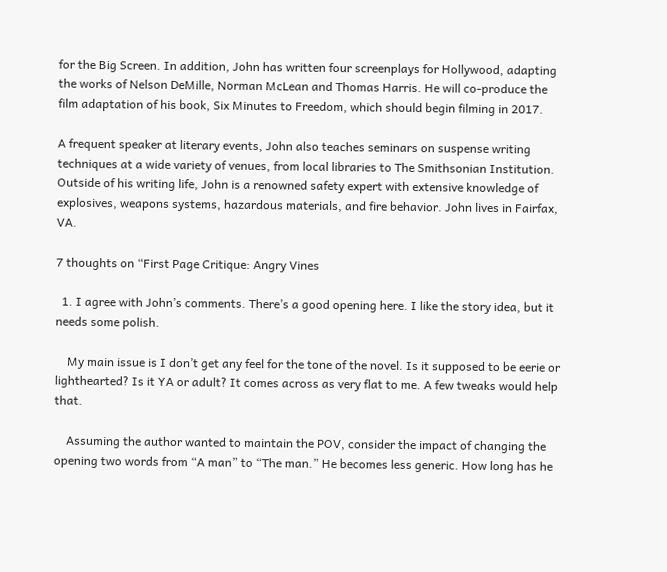for the Big Screen. In addition, John has written four screenplays for Hollywood, adapting the works of Nelson DeMille, Norman McLean and Thomas Harris. He will co-produce the film adaptation of his book, Six Minutes to Freedom, which should begin filming in 2017.

A frequent speaker at literary events, John also teaches seminars on suspense writing techniques at a wide variety of venues, from local libraries to The Smithsonian Institution. Outside of his writing life, John is a renowned safety expert with extensive knowledge of explosives, weapons systems, hazardous materials, and fire behavior. John lives in Fairfax, VA.

7 thoughts on “First Page Critique: Angry Vines

  1. I agree with John’s comments. There’s a good opening here. I like the story idea, but it needs some polish.

    My main issue is I don’t get any feel for the tone of the novel. Is it supposed to be eerie or lighthearted? Is it YA or adult? It comes across as very flat to me. A few tweaks would help that.

    Assuming the author wanted to maintain the POV, consider the impact of changing the opening two words from “A man” to “The man.” He becomes less generic. How long has he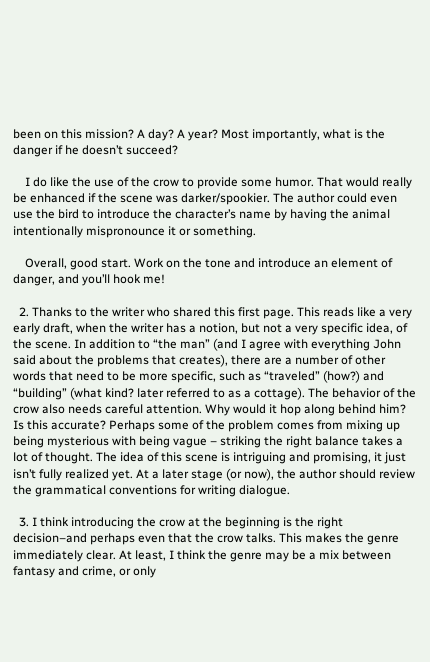been on this mission? A day? A year? Most importantly, what is the danger if he doesn’t succeed?

    I do like the use of the crow to provide some humor. That would really be enhanced if the scene was darker/spookier. The author could even use the bird to introduce the character’s name by having the animal intentionally mispronounce it or something.

    Overall, good start. Work on the tone and introduce an element of danger, and you’ll hook me!

  2. Thanks to the writer who shared this first page. This reads like a very early draft, when the writer has a notion, but not a very specific idea, of the scene. In addition to “the man” (and I agree with everything John said about the problems that creates), there are a number of other words that need to be more specific, such as “traveled” (how?) and “building” (what kind? later referred to as a cottage). The behavior of the crow also needs careful attention. Why would it hop along behind him? Is this accurate? Perhaps some of the problem comes from mixing up being mysterious with being vague – striking the right balance takes a lot of thought. The idea of this scene is intriguing and promising, it just isn’t fully realized yet. At a later stage (or now), the author should review the grammatical conventions for writing dialogue.

  3. I think introducing the crow at the beginning is the right decision–and perhaps even that the crow talks. This makes the genre immediately clear. At least, I think the genre may be a mix between fantasy and crime, or only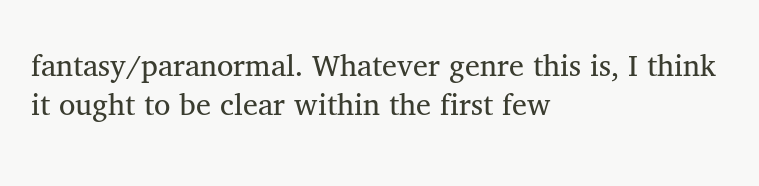fantasy/paranormal. Whatever genre this is, I think it ought to be clear within the first few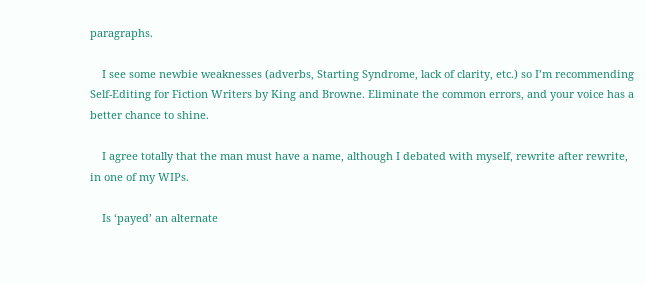paragraphs.

    I see some newbie weaknesses (adverbs, Starting Syndrome, lack of clarity, etc.) so I’m recommending Self-Editing for Fiction Writers by King and Browne. Eliminate the common errors, and your voice has a better chance to shine.

    I agree totally that the man must have a name, although I debated with myself, rewrite after rewrite, in one of my WIPs.

    Is ‘payed’ an alternate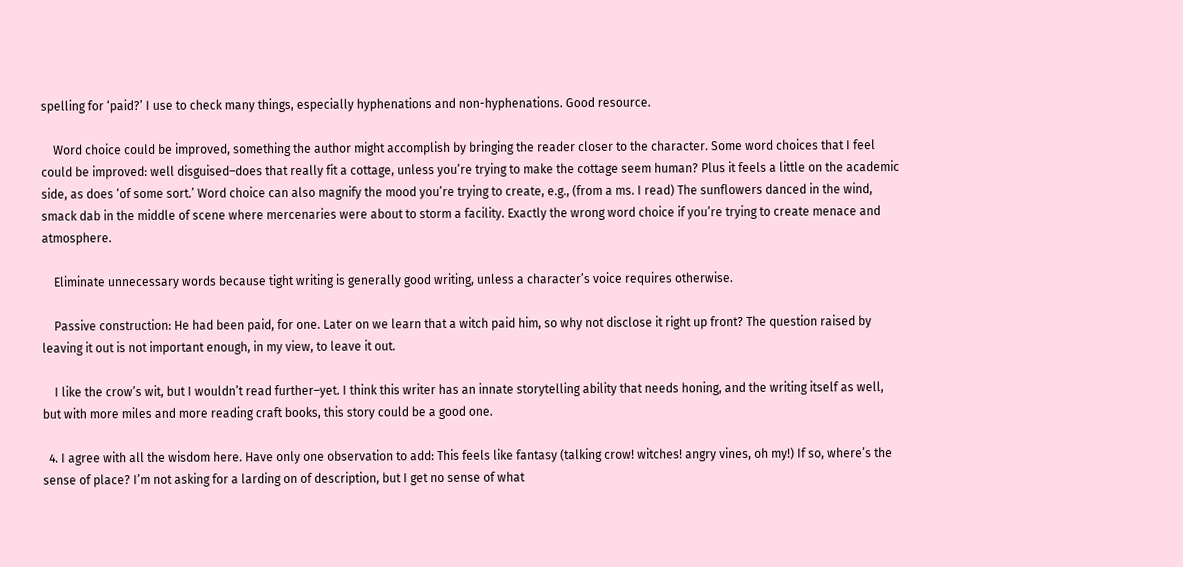spelling for ‘paid?’ I use to check many things, especially hyphenations and non-hyphenations. Good resource.

    Word choice could be improved, something the author might accomplish by bringing the reader closer to the character. Some word choices that I feel could be improved: well disguised–does that really fit a cottage, unless you’re trying to make the cottage seem human? Plus it feels a little on the academic side, as does ‘of some sort.’ Word choice can also magnify the mood you’re trying to create, e.g., (from a ms. I read) The sunflowers danced in the wind, smack dab in the middle of scene where mercenaries were about to storm a facility. Exactly the wrong word choice if you’re trying to create menace and atmosphere.

    Eliminate unnecessary words because tight writing is generally good writing, unless a character’s voice requires otherwise.

    Passive construction: He had been paid, for one. Later on we learn that a witch paid him, so why not disclose it right up front? The question raised by leaving it out is not important enough, in my view, to leave it out.

    I like the crow’s wit, but I wouldn’t read further–yet. I think this writer has an innate storytelling ability that needs honing, and the writing itself as well, but with more miles and more reading craft books, this story could be a good one.

  4. I agree with all the wisdom here. Have only one observation to add: This feels like fantasy (talking crow! witches! angry vines, oh my!) If so, where’s the sense of place? I’m not asking for a larding on of description, but I get no sense of what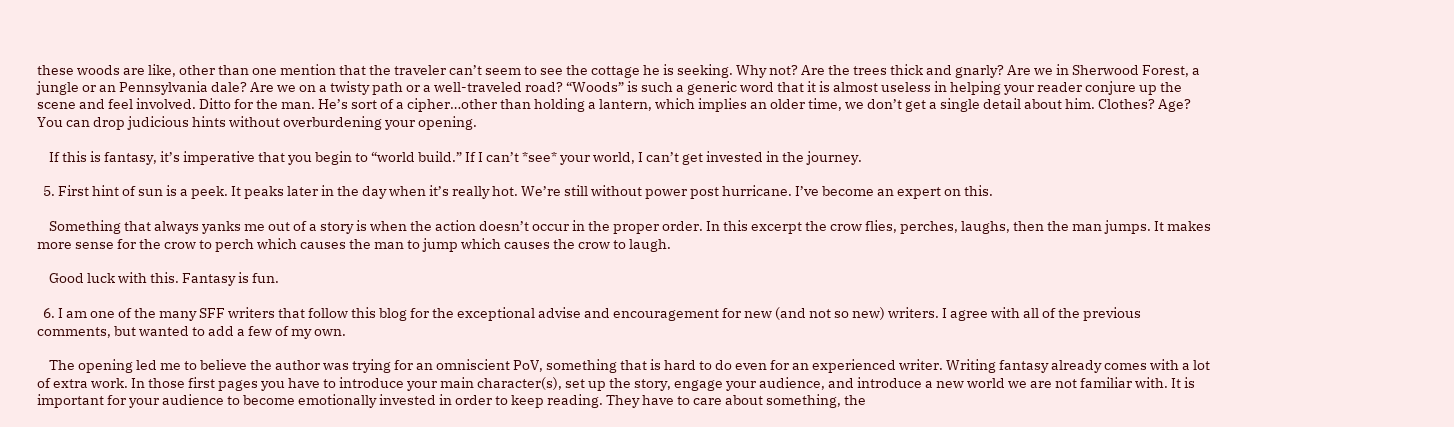these woods are like, other than one mention that the traveler can’t seem to see the cottage he is seeking. Why not? Are the trees thick and gnarly? Are we in Sherwood Forest, a jungle or an Pennsylvania dale? Are we on a twisty path or a well-traveled road? “Woods” is such a generic word that it is almost useless in helping your reader conjure up the scene and feel involved. Ditto for the man. He’s sort of a cipher…other than holding a lantern, which implies an older time, we don’t get a single detail about him. Clothes? Age? You can drop judicious hints without overburdening your opening.

    If this is fantasy, it’s imperative that you begin to “world build.” If I can’t *see* your world, I can’t get invested in the journey.

  5. First hint of sun is a peek. It peaks later in the day when it’s really hot. We’re still without power post hurricane. I’ve become an expert on this.

    Something that always yanks me out of a story is when the action doesn’t occur in the proper order. In this excerpt the crow flies, perches, laughs, then the man jumps. It makes more sense for the crow to perch which causes the man to jump which causes the crow to laugh.

    Good luck with this. Fantasy is fun.

  6. I am one of the many SFF writers that follow this blog for the exceptional advise and encouragement for new (and not so new) writers. I agree with all of the previous comments, but wanted to add a few of my own.

    The opening led me to believe the author was trying for an omniscient PoV, something that is hard to do even for an experienced writer. Writing fantasy already comes with a lot of extra work. In those first pages you have to introduce your main character(s), set up the story, engage your audience, and introduce a new world we are not familiar with. It is important for your audience to become emotionally invested in order to keep reading. They have to care about something, the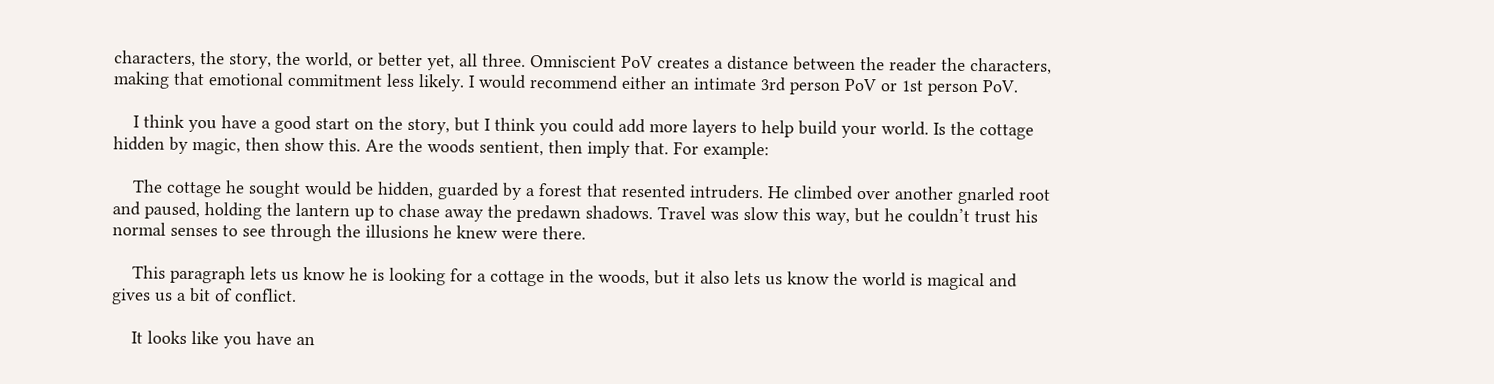characters, the story, the world, or better yet, all three. Omniscient PoV creates a distance between the reader the characters, making that emotional commitment less likely. I would recommend either an intimate 3rd person PoV or 1st person PoV.

    I think you have a good start on the story, but I think you could add more layers to help build your world. Is the cottage hidden by magic, then show this. Are the woods sentient, then imply that. For example:

    The cottage he sought would be hidden, guarded by a forest that resented intruders. He climbed over another gnarled root and paused, holding the lantern up to chase away the predawn shadows. Travel was slow this way, but he couldn’t trust his normal senses to see through the illusions he knew were there.

    This paragraph lets us know he is looking for a cottage in the woods, but it also lets us know the world is magical and gives us a bit of conflict.

    It looks like you have an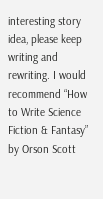interesting story idea, please keep writing and rewriting. I would recommend “How to Write Science Fiction & Fantasy” by Orson Scott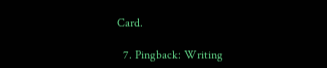Card.

  7. Pingback: Writing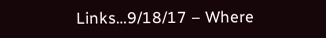Links…9/18/17 – Where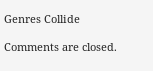Genres Collide

Comments are closed.